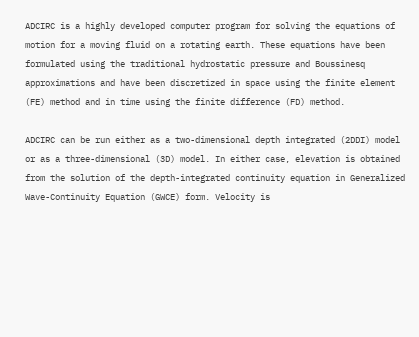ADCIRC is a highly developed computer program for solving the equations of motion for a moving fluid on a rotating earth. These equations have been formulated using the traditional hydrostatic pressure and Boussinesq approximations and have been discretized in space using the finite element (FE) method and in time using the finite difference (FD) method.

ADCIRC can be run either as a two-dimensional depth integrated (2DDI) model or as a three-dimensional (3D) model. In either case, elevation is obtained from the solution of the depth-integrated continuity equation in Generalized Wave-Continuity Equation (GWCE) form. Velocity is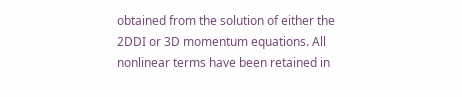obtained from the solution of either the 2DDI or 3D momentum equations. All nonlinear terms have been retained in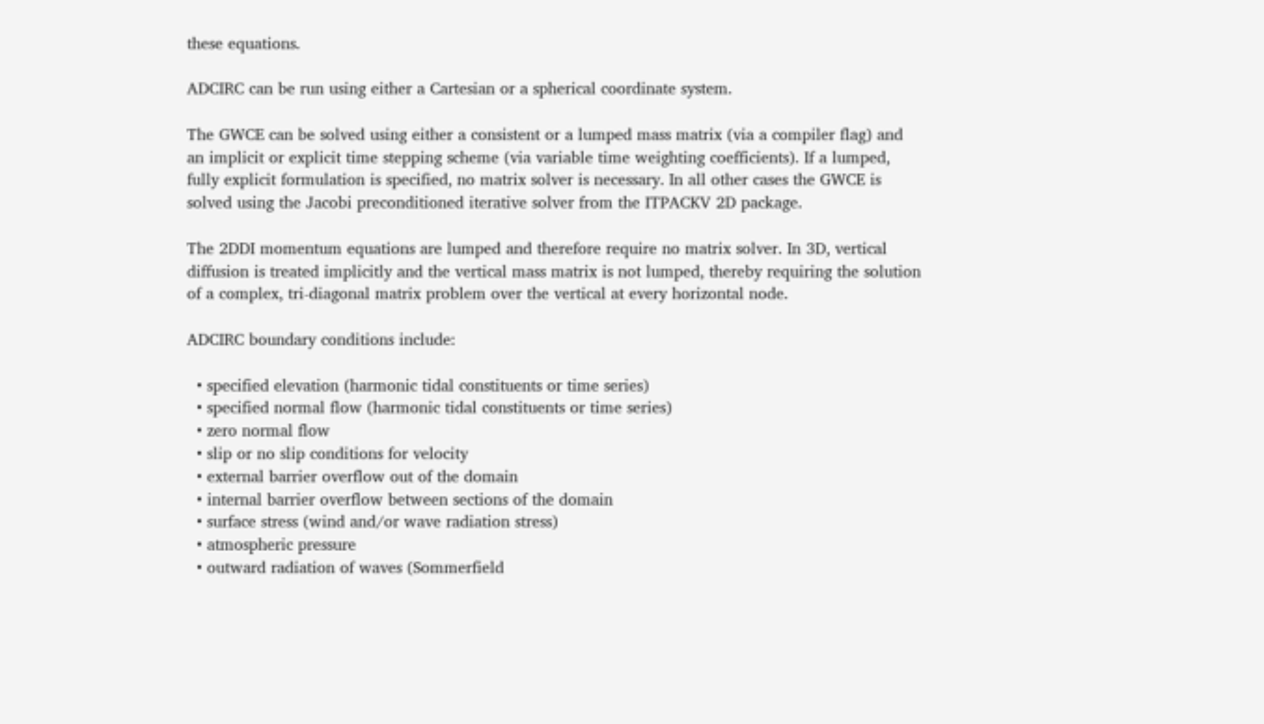these equations.

ADCIRC can be run using either a Cartesian or a spherical coordinate system.

The GWCE can be solved using either a consistent or a lumped mass matrix (via a compiler flag) and an implicit or explicit time stepping scheme (via variable time weighting coefficients). If a lumped, fully explicit formulation is specified, no matrix solver is necessary. In all other cases the GWCE is solved using the Jacobi preconditioned iterative solver from the ITPACKV 2D package.

The 2DDI momentum equations are lumped and therefore require no matrix solver. In 3D, vertical diffusion is treated implicitly and the vertical mass matrix is not lumped, thereby requiring the solution of a complex, tri-diagonal matrix problem over the vertical at every horizontal node.

ADCIRC boundary conditions include:

  • specified elevation (harmonic tidal constituents or time series)
  • specified normal flow (harmonic tidal constituents or time series)
  • zero normal flow
  • slip or no slip conditions for velocity
  • external barrier overflow out of the domain
  • internal barrier overflow between sections of the domain
  • surface stress (wind and/or wave radiation stress)
  • atmospheric pressure
  • outward radiation of waves (Sommerfield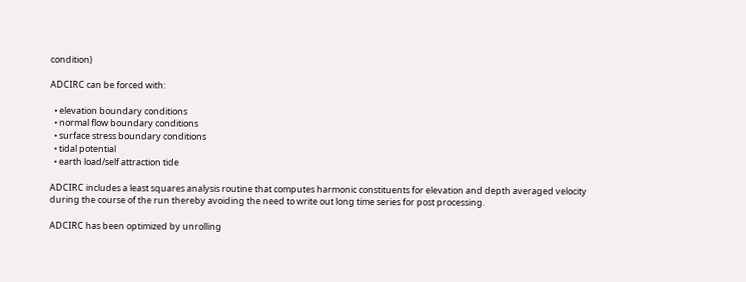condition)

ADCIRC can be forced with:

  • elevation boundary conditions
  • normal flow boundary conditions
  • surface stress boundary conditions
  • tidal potential
  • earth load/self attraction tide

ADCIRC includes a least squares analysis routine that computes harmonic constituents for elevation and depth averaged velocity during the course of the run thereby avoiding the need to write out long time series for post processing.

ADCIRC has been optimized by unrolling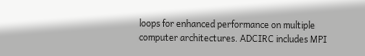loops for enhanced performance on multiple computer architectures. ADCIRC includes MPI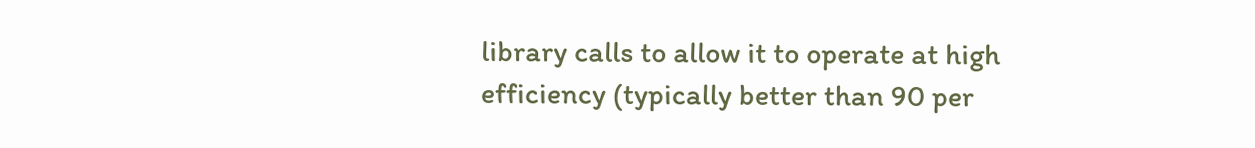library calls to allow it to operate at high efficiency (typically better than 90 per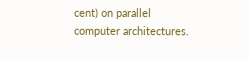cent) on parallel computer architectures.